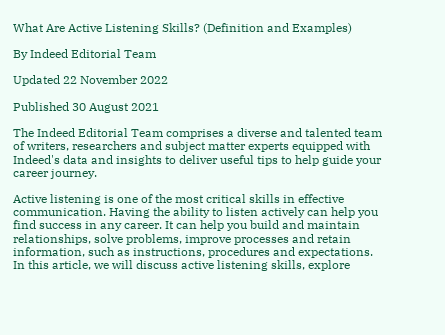What Are Active Listening Skills? (Definition and Examples)

By Indeed Editorial Team

Updated 22 November 2022

Published 30 August 2021

The Indeed Editorial Team comprises a diverse and talented team of writers, researchers and subject matter experts equipped with Indeed's data and insights to deliver useful tips to help guide your career journey.

Active listening is one of the most critical skills in effective communication. Having the ability to listen actively can help you find success in any career. It can help you build and maintain relationships, solve problems, improve processes and retain information, such as instructions, procedures and expectations. In this article, we will discuss active listening skills, explore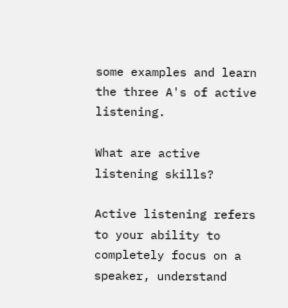some examples and learn the three A's of active listening.

What are active listening skills?

Active listening refers to your ability to completely focus on a speaker, understand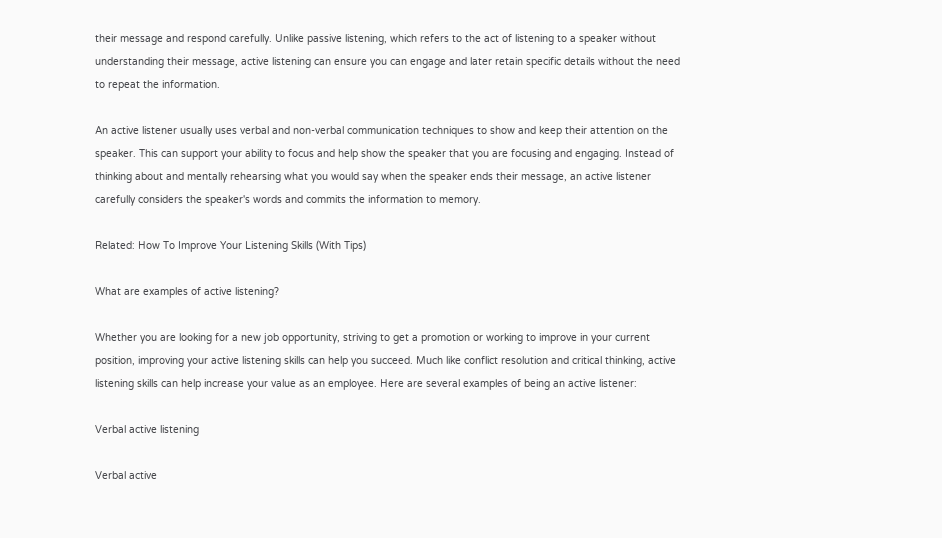their message and respond carefully. Unlike passive listening, which refers to the act of listening to a speaker without understanding their message, active listening can ensure you can engage and later retain specific details without the need to repeat the information.

An active listener usually uses verbal and non-verbal communication techniques to show and keep their attention on the speaker. This can support your ability to focus and help show the speaker that you are focusing and engaging. Instead of thinking about and mentally rehearsing what you would say when the speaker ends their message, an active listener carefully considers the speaker's words and commits the information to memory.

Related: How To Improve Your Listening Skills (With Tips)

What are examples of active listening?

Whether you are looking for a new job opportunity, striving to get a promotion or working to improve in your current position, improving your active listening skills can help you succeed. Much like conflict resolution and critical thinking, active listening skills can help increase your value as an employee. Here are several examples of being an active listener:

Verbal active listening

Verbal active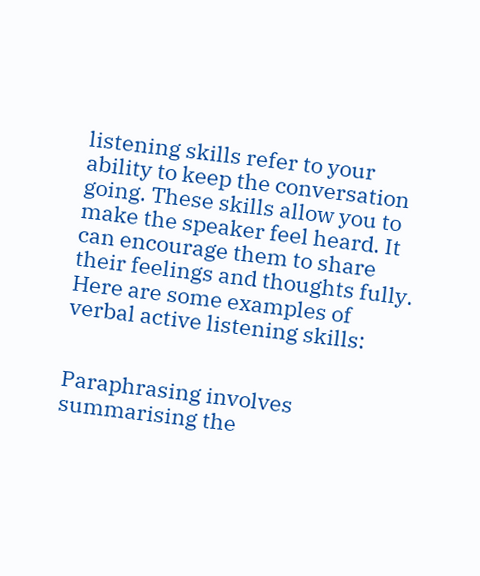listening skills refer to your ability to keep the conversation going. These skills allow you to make the speaker feel heard. It can encourage them to share their feelings and thoughts fully. Here are some examples of verbal active listening skills:


Paraphrasing involves summarising the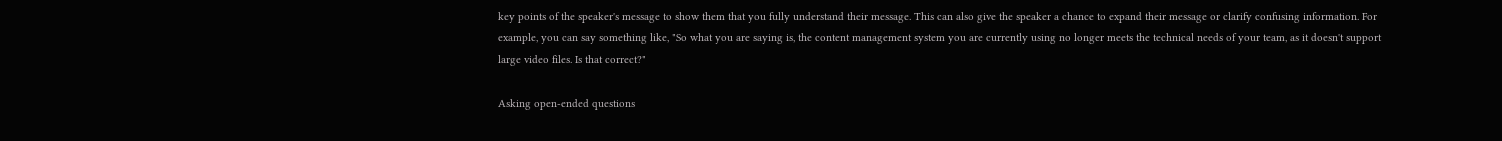key points of the speaker's message to show them that you fully understand their message. This can also give the speaker a chance to expand their message or clarify confusing information. For example, you can say something like, "So what you are saying is, the content management system you are currently using no longer meets the technical needs of your team, as it doesn't support large video files. Is that correct?"

Asking open-ended questions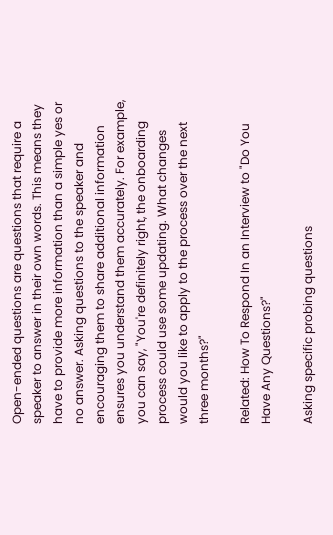Open-ended questions are questions that require a speaker to answer in their own words. This means they have to provide more information than a simple yes or no answer. Asking questions to the speaker and encouraging them to share additional information ensures you understand them accurately. For example, you can say, "You're definitely right, the onboarding process could use some updating. What changes would you like to apply to the process over the next three months?"

Related: How To Respond In an Interview to "Do You Have Any Questions?"

Asking specific probing questions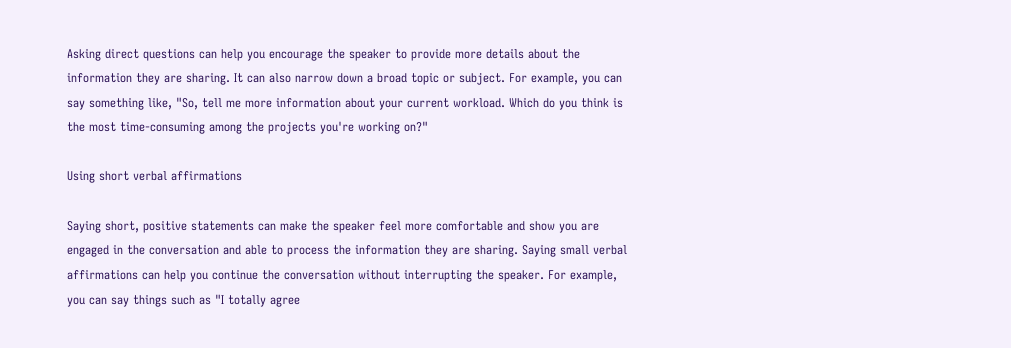Asking direct questions can help you encourage the speaker to provide more details about the information they are sharing. It can also narrow down a broad topic or subject. For example, you can say something like, "So, tell me more information about your current workload. Which do you think is the most time-consuming among the projects you're working on?"

Using short verbal affirmations

Saying short, positive statements can make the speaker feel more comfortable and show you are engaged in the conversation and able to process the information they are sharing. Saying small verbal affirmations can help you continue the conversation without interrupting the speaker. For example, you can say things such as "I totally agree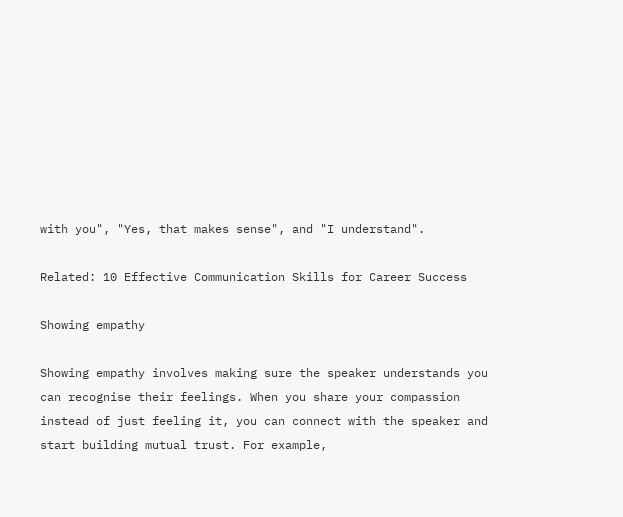with you", "Yes, that makes sense", and "I understand".

Related: 10 Effective Communication Skills for Career Success

Showing empathy

Showing empathy involves making sure the speaker understands you can recognise their feelings. When you share your compassion instead of just feeling it, you can connect with the speaker and start building mutual trust. For example,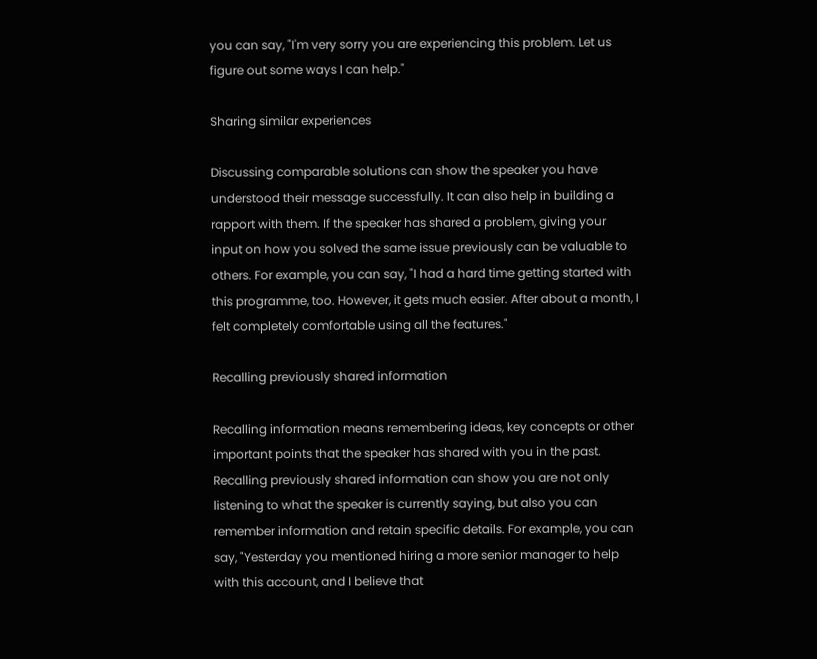you can say, "I'm very sorry you are experiencing this problem. Let us figure out some ways I can help."

Sharing similar experiences

Discussing comparable solutions can show the speaker you have understood their message successfully. It can also help in building a rapport with them. If the speaker has shared a problem, giving your input on how you solved the same issue previously can be valuable to others. For example, you can say, "I had a hard time getting started with this programme, too. However, it gets much easier. After about a month, I felt completely comfortable using all the features."

Recalling previously shared information

Recalling information means remembering ideas, key concepts or other important points that the speaker has shared with you in the past. Recalling previously shared information can show you are not only listening to what the speaker is currently saying, but also you can remember information and retain specific details. For example, you can say, "Yesterday you mentioned hiring a more senior manager to help with this account, and I believe that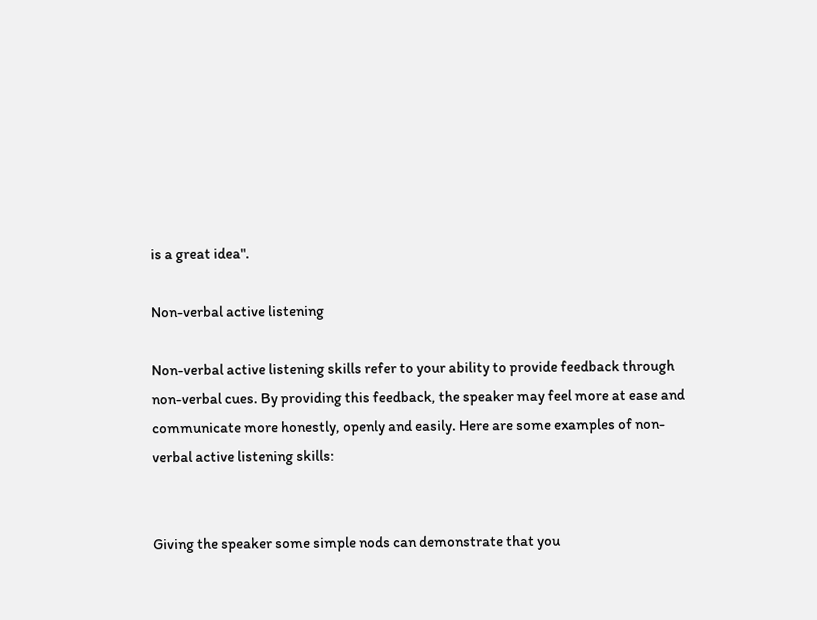is a great idea".

Non-verbal active listening

Non-verbal active listening skills refer to your ability to provide feedback through non-verbal cues. By providing this feedback, the speaker may feel more at ease and communicate more honestly, openly and easily. Here are some examples of non-verbal active listening skills:


Giving the speaker some simple nods can demonstrate that you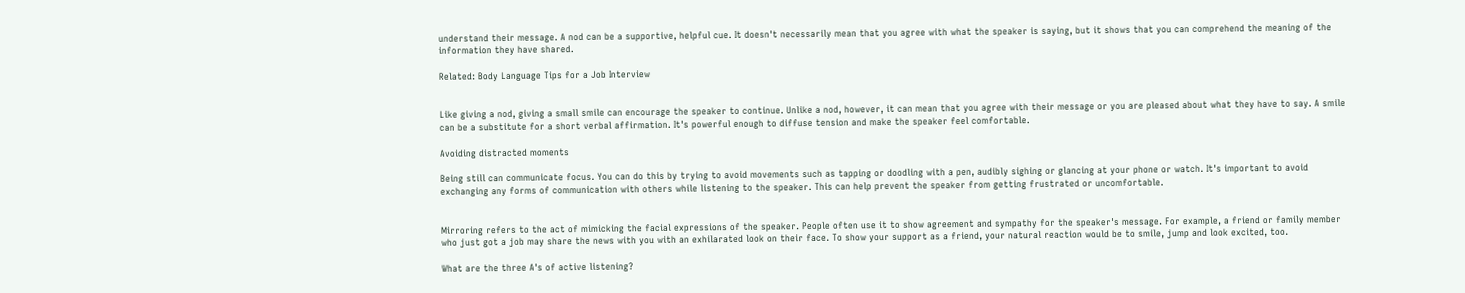understand their message. A nod can be a supportive, helpful cue. It doesn't necessarily mean that you agree with what the speaker is saying, but it shows that you can comprehend the meaning of the information they have shared.

Related: Body Language Tips for a Job Interview


Like giving a nod, giving a small smile can encourage the speaker to continue. Unlike a nod, however, it can mean that you agree with their message or you are pleased about what they have to say. A smile can be a substitute for a short verbal affirmation. It's powerful enough to diffuse tension and make the speaker feel comfortable.

Avoiding distracted moments

Being still can communicate focus. You can do this by trying to avoid movements such as tapping or doodling with a pen, audibly sighing or glancing at your phone or watch. It's important to avoid exchanging any forms of communication with others while listening to the speaker. This can help prevent the speaker from getting frustrated or uncomfortable.


Mirroring refers to the act of mimicking the facial expressions of the speaker. People often use it to show agreement and sympathy for the speaker's message. For example, a friend or family member who just got a job may share the news with you with an exhilarated look on their face. To show your support as a friend, your natural reaction would be to smile, jump and look excited, too.

What are the three A's of active listening?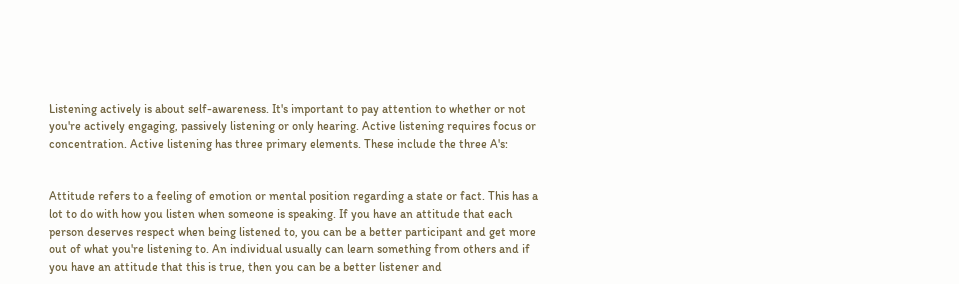Listening actively is about self-awareness. It's important to pay attention to whether or not you're actively engaging, passively listening or only hearing. Active listening requires focus or concentration. Active listening has three primary elements. These include the three A's:


Attitude refers to a feeling of emotion or mental position regarding a state or fact. This has a lot to do with how you listen when someone is speaking. If you have an attitude that each person deserves respect when being listened to, you can be a better participant and get more out of what you're listening to. An individual usually can learn something from others and if you have an attitude that this is true, then you can be a better listener and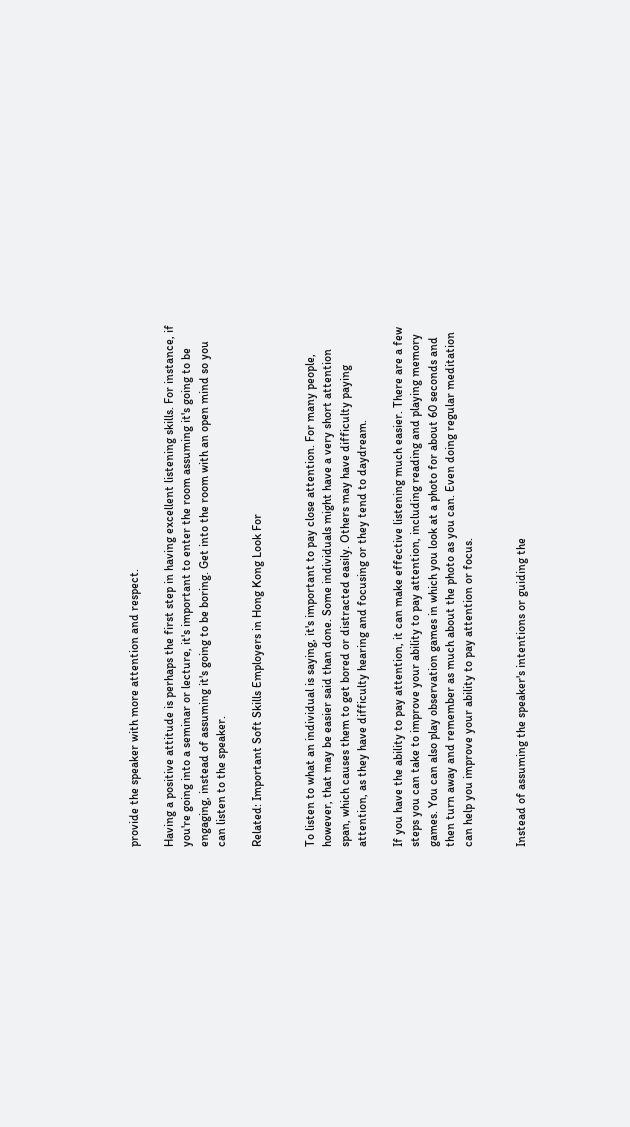provide the speaker with more attention and respect.

Having a positive attitude is perhaps the first step in having excellent listening skills. For instance, if you're going into a seminar or lecture, it's important to enter the room assuming it's going to be engaging, instead of assuming it's going to be boring. Get into the room with an open mind so you can listen to the speaker.

Related: Important Soft Skills Employers in Hong Kong Look For


To listen to what an individual is saying, it's important to pay close attention. For many people, however, that may be easier said than done. Some individuals might have a very short attention span, which causes them to get bored or distracted easily. Others may have difficulty paying attention, as they have difficulty hearing and focusing or they tend to daydream.

If you have the ability to pay attention, it can make effective listening much easier. There are a few steps you can take to improve your ability to pay attention, including reading and playing memory games. You can also play observation games in which you look at a photo for about 60 seconds and then turn away and remember as much about the photo as you can. Even doing regular meditation can help you improve your ability to pay attention or focus.


Instead of assuming the speaker's intentions or guiding the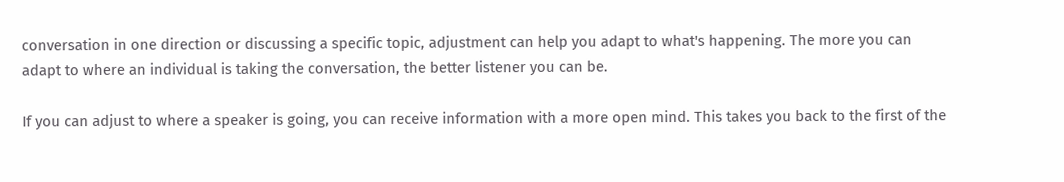conversation in one direction or discussing a specific topic, adjustment can help you adapt to what's happening. The more you can adapt to where an individual is taking the conversation, the better listener you can be.

If you can adjust to where a speaker is going, you can receive information with a more open mind. This takes you back to the first of the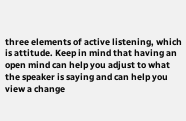three elements of active listening, which is attitude. Keep in mind that having an open mind can help you adjust to what the speaker is saying and can help you view a change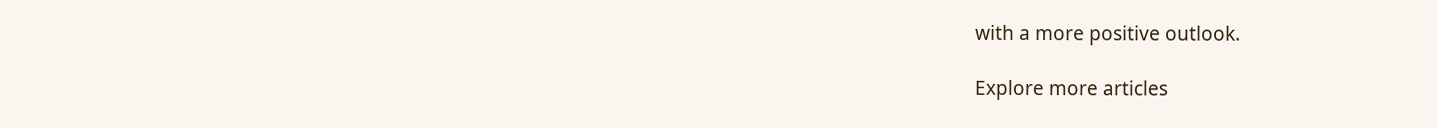with a more positive outlook.

Explore more articles